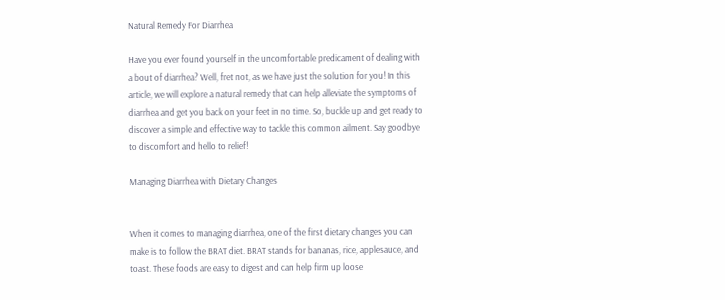Natural Remedy For Diarrhea

Have you ever found yourself in the uncomfortable predicament of dealing with a bout of diarrhea? Well, fret not, as we have just the solution for you! In this article, we will explore a natural remedy that can help alleviate the symptoms of diarrhea and get you back on your feet in no time. So, buckle up and get ready to discover a simple and effective way to tackle this common ailment. Say goodbye to discomfort and hello to relief!

Managing Diarrhea with Dietary Changes


When it comes to managing diarrhea, one of the first dietary changes you can make is to follow the BRAT diet. BRAT stands for bananas, rice, applesauce, and toast. These foods are easy to digest and can help firm up loose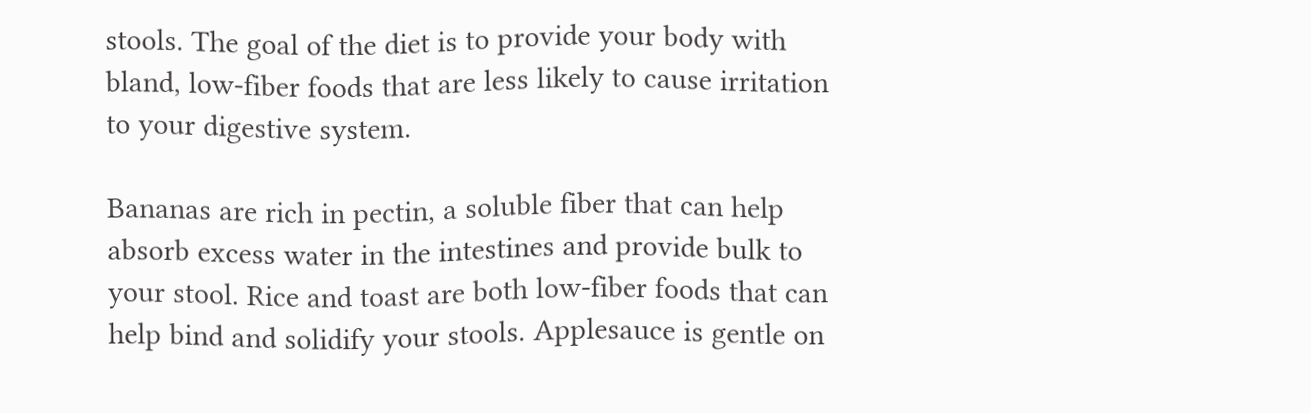stools. The goal of the diet is to provide your body with bland, low-fiber foods that are less likely to cause irritation to your digestive system.

Bananas are rich in pectin, a soluble fiber that can help absorb excess water in the intestines and provide bulk to your stool. Rice and toast are both low-fiber foods that can help bind and solidify your stools. Applesauce is gentle on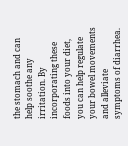the stomach and can help soothe any irritation. By incorporating these foods into your diet, you can help regulate your bowel movements and alleviate symptoms of diarrhea.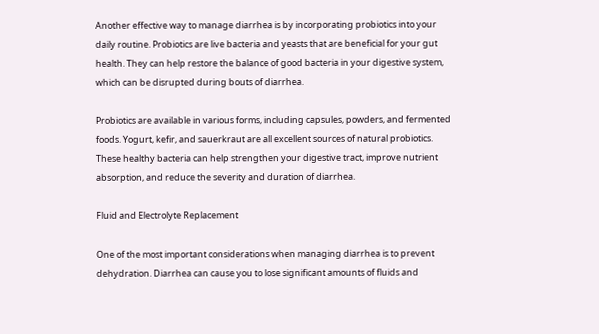Another effective way to manage diarrhea is by incorporating probiotics into your daily routine. Probiotics are live bacteria and yeasts that are beneficial for your gut health. They can help restore the balance of good bacteria in your digestive system, which can be disrupted during bouts of diarrhea.

Probiotics are available in various forms, including capsules, powders, and fermented foods. Yogurt, kefir, and sauerkraut are all excellent sources of natural probiotics. These healthy bacteria can help strengthen your digestive tract, improve nutrient absorption, and reduce the severity and duration of diarrhea.

Fluid and Electrolyte Replacement

One of the most important considerations when managing diarrhea is to prevent dehydration. Diarrhea can cause you to lose significant amounts of fluids and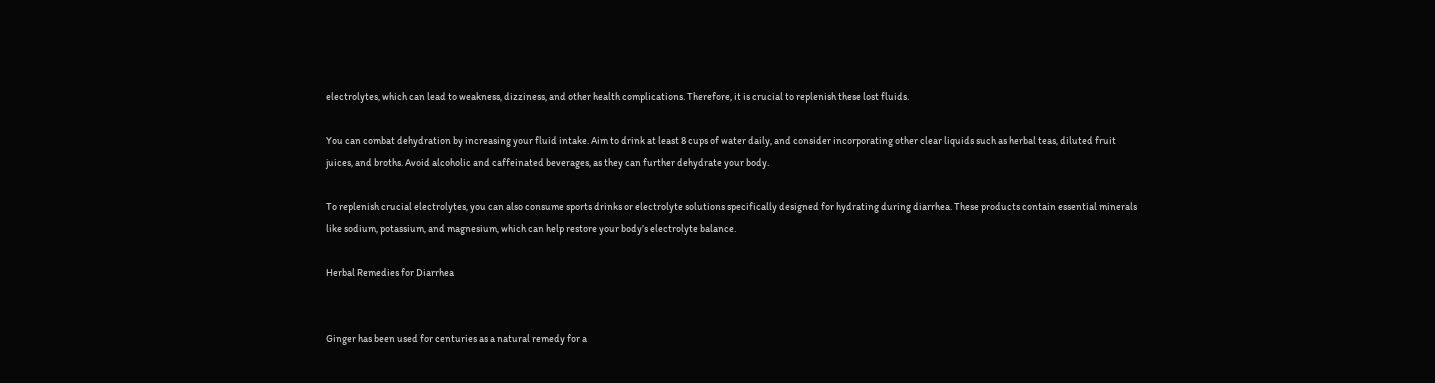electrolytes, which can lead to weakness, dizziness, and other health complications. Therefore, it is crucial to replenish these lost fluids.

You can combat dehydration by increasing your fluid intake. Aim to drink at least 8 cups of water daily, and consider incorporating other clear liquids such as herbal teas, diluted fruit juices, and broths. Avoid alcoholic and caffeinated beverages, as they can further dehydrate your body.

To replenish crucial electrolytes, you can also consume sports drinks or electrolyte solutions specifically designed for hydrating during diarrhea. These products contain essential minerals like sodium, potassium, and magnesium, which can help restore your body’s electrolyte balance.

Herbal Remedies for Diarrhea


Ginger has been used for centuries as a natural remedy for a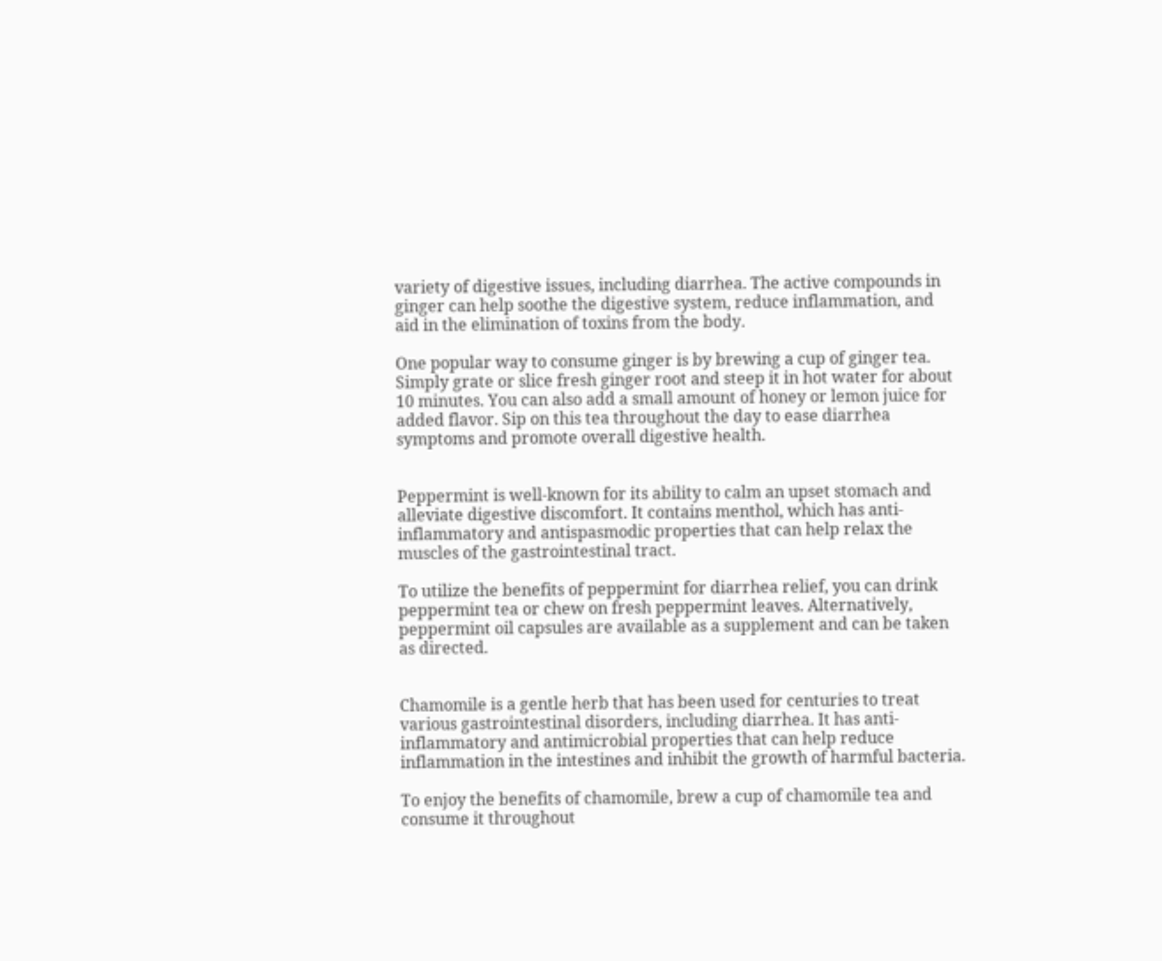variety of digestive issues, including diarrhea. The active compounds in ginger can help soothe the digestive system, reduce inflammation, and aid in the elimination of toxins from the body.

One popular way to consume ginger is by brewing a cup of ginger tea. Simply grate or slice fresh ginger root and steep it in hot water for about 10 minutes. You can also add a small amount of honey or lemon juice for added flavor. Sip on this tea throughout the day to ease diarrhea symptoms and promote overall digestive health.


Peppermint is well-known for its ability to calm an upset stomach and alleviate digestive discomfort. It contains menthol, which has anti-inflammatory and antispasmodic properties that can help relax the muscles of the gastrointestinal tract.

To utilize the benefits of peppermint for diarrhea relief, you can drink peppermint tea or chew on fresh peppermint leaves. Alternatively, peppermint oil capsules are available as a supplement and can be taken as directed.


Chamomile is a gentle herb that has been used for centuries to treat various gastrointestinal disorders, including diarrhea. It has anti-inflammatory and antimicrobial properties that can help reduce inflammation in the intestines and inhibit the growth of harmful bacteria.

To enjoy the benefits of chamomile, brew a cup of chamomile tea and consume it throughout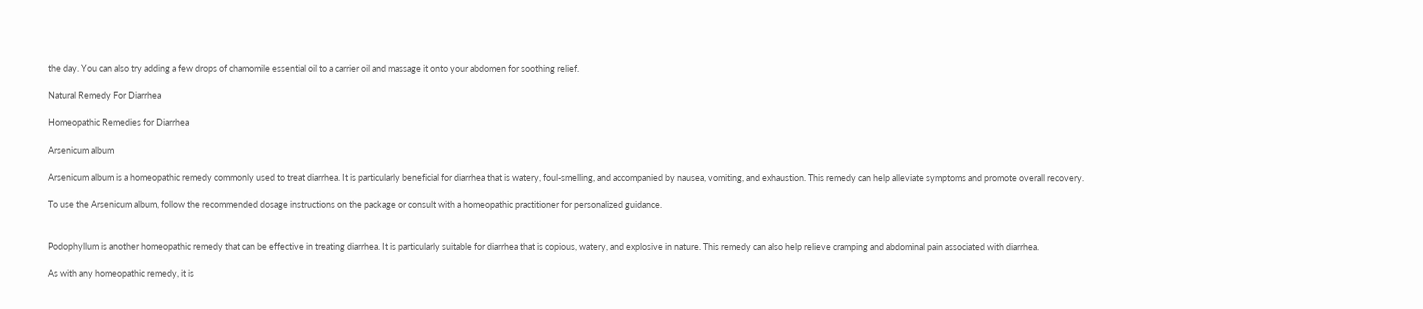the day. You can also try adding a few drops of chamomile essential oil to a carrier oil and massage it onto your abdomen for soothing relief.

Natural Remedy For Diarrhea

Homeopathic Remedies for Diarrhea

Arsenicum album

Arsenicum album is a homeopathic remedy commonly used to treat diarrhea. It is particularly beneficial for diarrhea that is watery, foul-smelling, and accompanied by nausea, vomiting, and exhaustion. This remedy can help alleviate symptoms and promote overall recovery.

To use the Arsenicum album, follow the recommended dosage instructions on the package or consult with a homeopathic practitioner for personalized guidance.


Podophyllum is another homeopathic remedy that can be effective in treating diarrhea. It is particularly suitable for diarrhea that is copious, watery, and explosive in nature. This remedy can also help relieve cramping and abdominal pain associated with diarrhea.

As with any homeopathic remedy, it is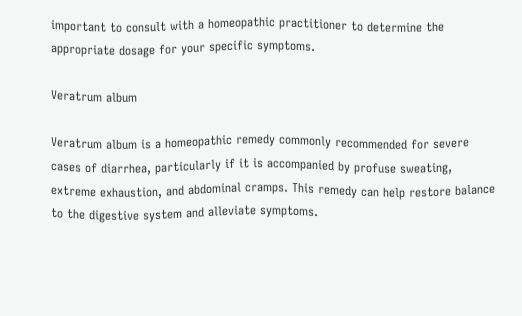important to consult with a homeopathic practitioner to determine the appropriate dosage for your specific symptoms.

Veratrum album

Veratrum album is a homeopathic remedy commonly recommended for severe cases of diarrhea, particularly if it is accompanied by profuse sweating, extreme exhaustion, and abdominal cramps. This remedy can help restore balance to the digestive system and alleviate symptoms.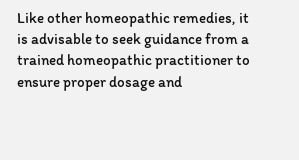Like other homeopathic remedies, it is advisable to seek guidance from a trained homeopathic practitioner to ensure proper dosage and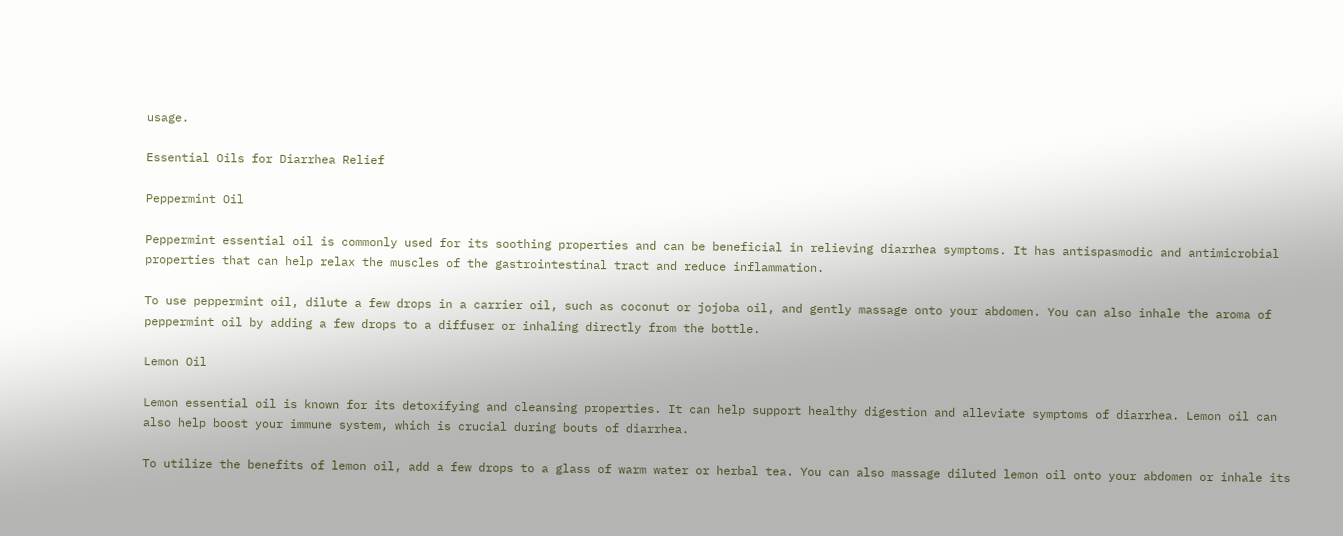usage.

Essential Oils for Diarrhea Relief

Peppermint Oil

Peppermint essential oil is commonly used for its soothing properties and can be beneficial in relieving diarrhea symptoms. It has antispasmodic and antimicrobial properties that can help relax the muscles of the gastrointestinal tract and reduce inflammation.

To use peppermint oil, dilute a few drops in a carrier oil, such as coconut or jojoba oil, and gently massage onto your abdomen. You can also inhale the aroma of peppermint oil by adding a few drops to a diffuser or inhaling directly from the bottle.

Lemon Oil

Lemon essential oil is known for its detoxifying and cleansing properties. It can help support healthy digestion and alleviate symptoms of diarrhea. Lemon oil can also help boost your immune system, which is crucial during bouts of diarrhea.

To utilize the benefits of lemon oil, add a few drops to a glass of warm water or herbal tea. You can also massage diluted lemon oil onto your abdomen or inhale its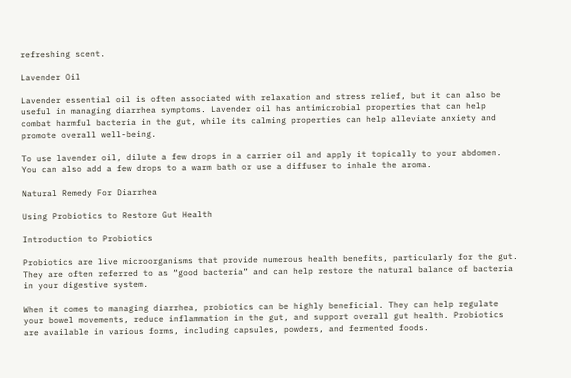refreshing scent.

Lavender Oil

Lavender essential oil is often associated with relaxation and stress relief, but it can also be useful in managing diarrhea symptoms. Lavender oil has antimicrobial properties that can help combat harmful bacteria in the gut, while its calming properties can help alleviate anxiety and promote overall well-being.

To use lavender oil, dilute a few drops in a carrier oil and apply it topically to your abdomen. You can also add a few drops to a warm bath or use a diffuser to inhale the aroma.

Natural Remedy For Diarrhea

Using Probiotics to Restore Gut Health

Introduction to Probiotics

Probiotics are live microorganisms that provide numerous health benefits, particularly for the gut. They are often referred to as “good bacteria” and can help restore the natural balance of bacteria in your digestive system.

When it comes to managing diarrhea, probiotics can be highly beneficial. They can help regulate your bowel movements, reduce inflammation in the gut, and support overall gut health. Probiotics are available in various forms, including capsules, powders, and fermented foods.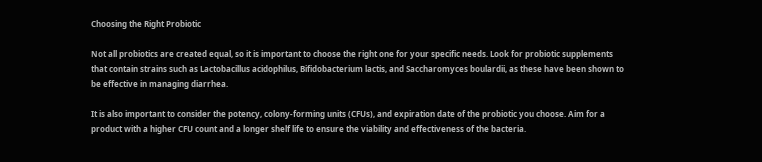Choosing the Right Probiotic

Not all probiotics are created equal, so it is important to choose the right one for your specific needs. Look for probiotic supplements that contain strains such as Lactobacillus acidophilus, Bifidobacterium lactis, and Saccharomyces boulardii, as these have been shown to be effective in managing diarrhea.

It is also important to consider the potency, colony-forming units (CFUs), and expiration date of the probiotic you choose. Aim for a product with a higher CFU count and a longer shelf life to ensure the viability and effectiveness of the bacteria.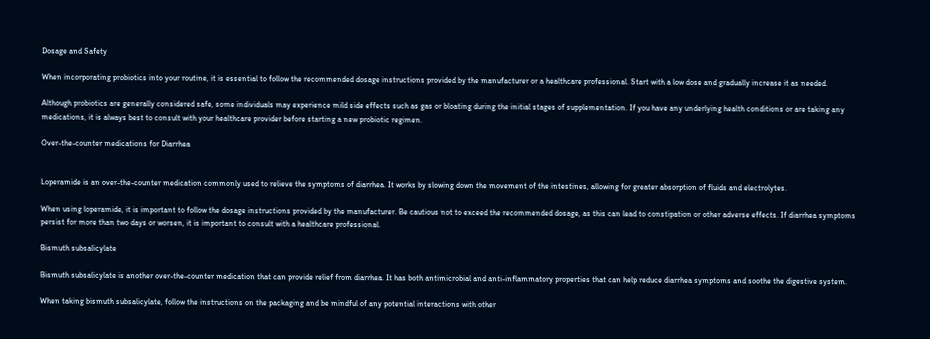Dosage and Safety

When incorporating probiotics into your routine, it is essential to follow the recommended dosage instructions provided by the manufacturer or a healthcare professional. Start with a low dose and gradually increase it as needed.

Although probiotics are generally considered safe, some individuals may experience mild side effects such as gas or bloating during the initial stages of supplementation. If you have any underlying health conditions or are taking any medications, it is always best to consult with your healthcare provider before starting a new probiotic regimen.

Over-the-counter medications for Diarrhea


Loperamide is an over-the-counter medication commonly used to relieve the symptoms of diarrhea. It works by slowing down the movement of the intestines, allowing for greater absorption of fluids and electrolytes.

When using loperamide, it is important to follow the dosage instructions provided by the manufacturer. Be cautious not to exceed the recommended dosage, as this can lead to constipation or other adverse effects. If diarrhea symptoms persist for more than two days or worsen, it is important to consult with a healthcare professional.

Bismuth subsalicylate

Bismuth subsalicylate is another over-the-counter medication that can provide relief from diarrhea. It has both antimicrobial and anti-inflammatory properties that can help reduce diarrhea symptoms and soothe the digestive system.

When taking bismuth subsalicylate, follow the instructions on the packaging and be mindful of any potential interactions with other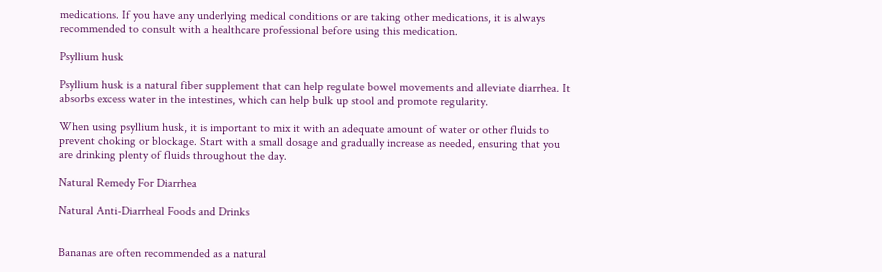medications. If you have any underlying medical conditions or are taking other medications, it is always recommended to consult with a healthcare professional before using this medication.

Psyllium husk

Psyllium husk is a natural fiber supplement that can help regulate bowel movements and alleviate diarrhea. It absorbs excess water in the intestines, which can help bulk up stool and promote regularity.

When using psyllium husk, it is important to mix it with an adequate amount of water or other fluids to prevent choking or blockage. Start with a small dosage and gradually increase as needed, ensuring that you are drinking plenty of fluids throughout the day.

Natural Remedy For Diarrhea

Natural Anti-Diarrheal Foods and Drinks


Bananas are often recommended as a natural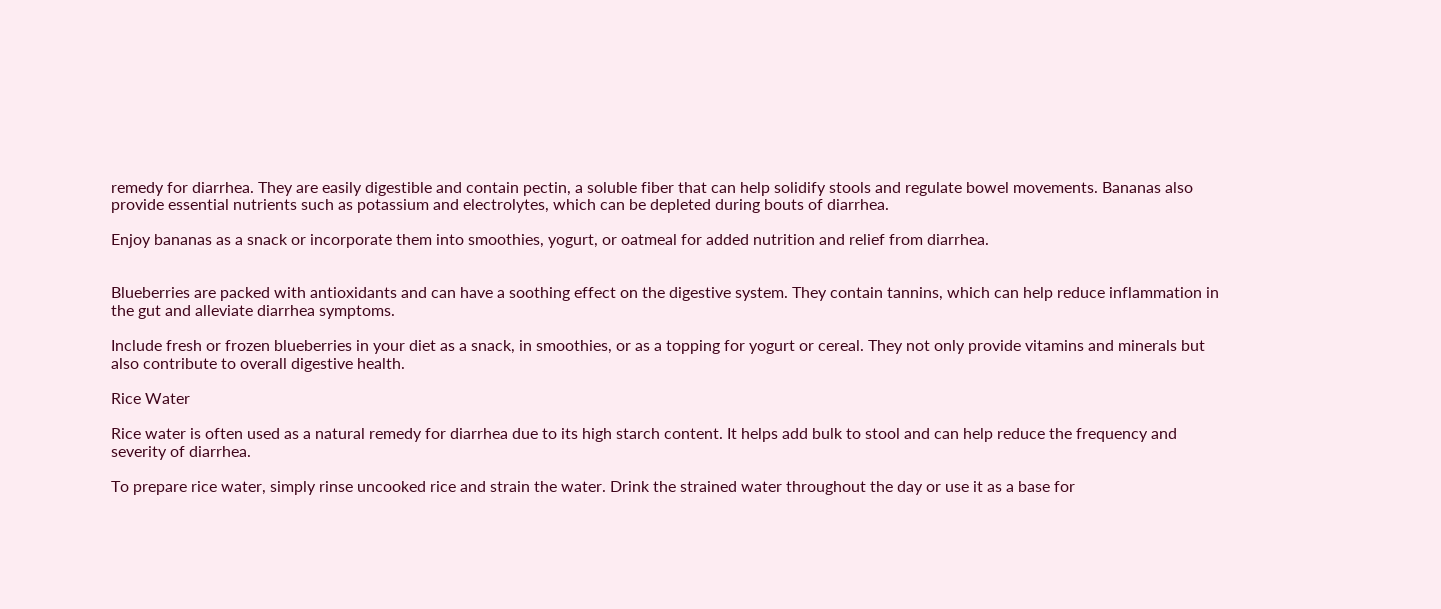remedy for diarrhea. They are easily digestible and contain pectin, a soluble fiber that can help solidify stools and regulate bowel movements. Bananas also provide essential nutrients such as potassium and electrolytes, which can be depleted during bouts of diarrhea.

Enjoy bananas as a snack or incorporate them into smoothies, yogurt, or oatmeal for added nutrition and relief from diarrhea.


Blueberries are packed with antioxidants and can have a soothing effect on the digestive system. They contain tannins, which can help reduce inflammation in the gut and alleviate diarrhea symptoms.

Include fresh or frozen blueberries in your diet as a snack, in smoothies, or as a topping for yogurt or cereal. They not only provide vitamins and minerals but also contribute to overall digestive health.

Rice Water

Rice water is often used as a natural remedy for diarrhea due to its high starch content. It helps add bulk to stool and can help reduce the frequency and severity of diarrhea.

To prepare rice water, simply rinse uncooked rice and strain the water. Drink the strained water throughout the day or use it as a base for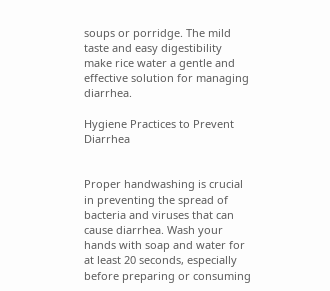soups or porridge. The mild taste and easy digestibility make rice water a gentle and effective solution for managing diarrhea.

Hygiene Practices to Prevent Diarrhea


Proper handwashing is crucial in preventing the spread of bacteria and viruses that can cause diarrhea. Wash your hands with soap and water for at least 20 seconds, especially before preparing or consuming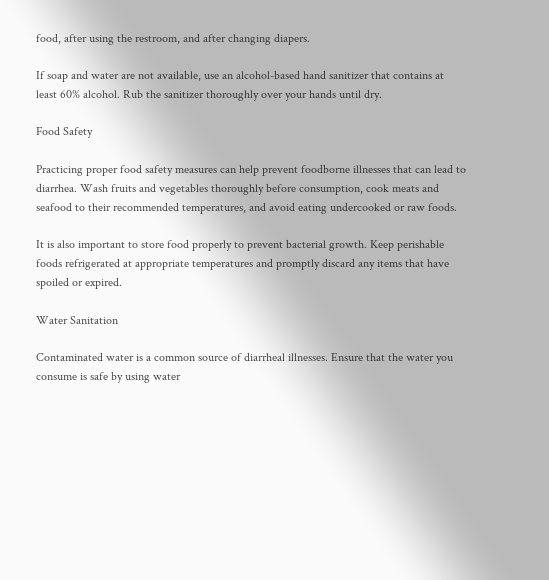food, after using the restroom, and after changing diapers.

If soap and water are not available, use an alcohol-based hand sanitizer that contains at least 60% alcohol. Rub the sanitizer thoroughly over your hands until dry.

Food Safety

Practicing proper food safety measures can help prevent foodborne illnesses that can lead to diarrhea. Wash fruits and vegetables thoroughly before consumption, cook meats and seafood to their recommended temperatures, and avoid eating undercooked or raw foods.

It is also important to store food properly to prevent bacterial growth. Keep perishable foods refrigerated at appropriate temperatures and promptly discard any items that have spoiled or expired.

Water Sanitation

Contaminated water is a common source of diarrheal illnesses. Ensure that the water you consume is safe by using water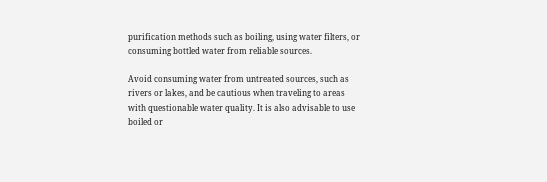purification methods such as boiling, using water filters, or consuming bottled water from reliable sources.

Avoid consuming water from untreated sources, such as rivers or lakes, and be cautious when traveling to areas with questionable water quality. It is also advisable to use boiled or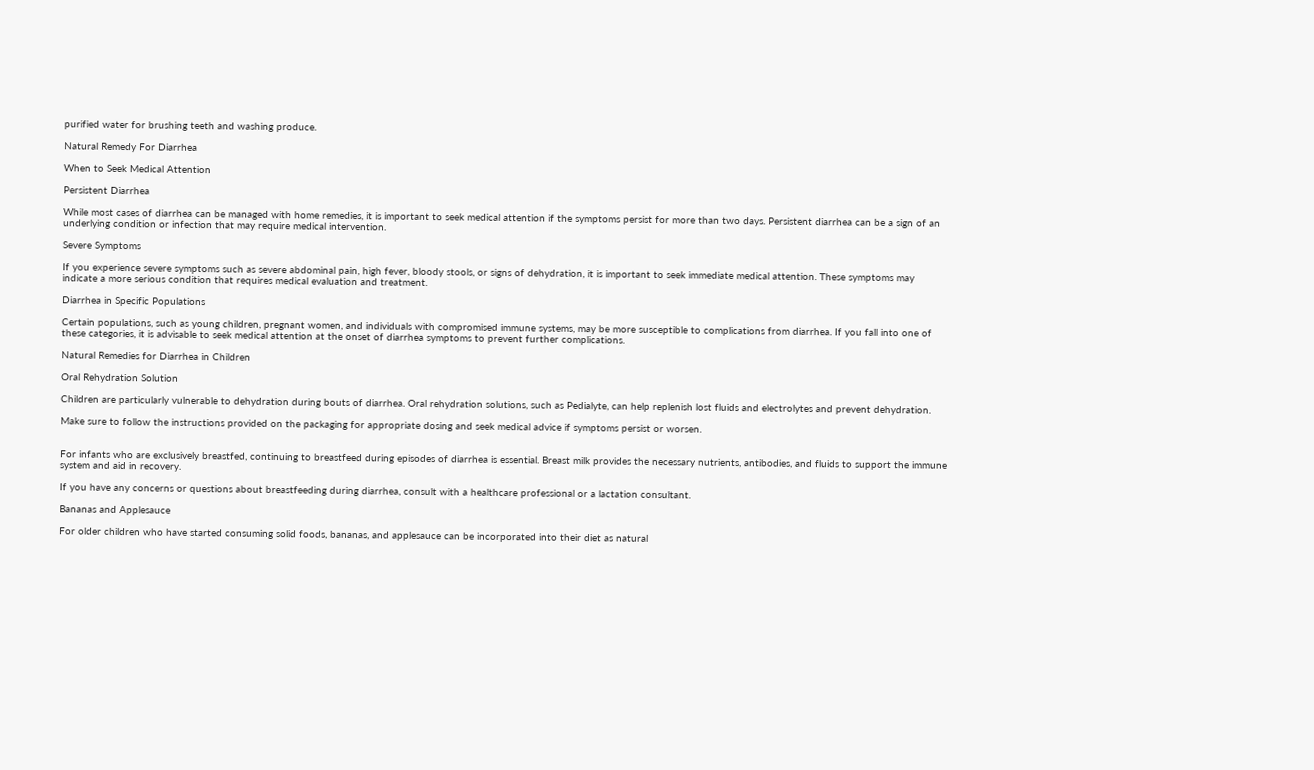purified water for brushing teeth and washing produce.

Natural Remedy For Diarrhea

When to Seek Medical Attention

Persistent Diarrhea

While most cases of diarrhea can be managed with home remedies, it is important to seek medical attention if the symptoms persist for more than two days. Persistent diarrhea can be a sign of an underlying condition or infection that may require medical intervention.

Severe Symptoms

If you experience severe symptoms such as severe abdominal pain, high fever, bloody stools, or signs of dehydration, it is important to seek immediate medical attention. These symptoms may indicate a more serious condition that requires medical evaluation and treatment.

Diarrhea in Specific Populations

Certain populations, such as young children, pregnant women, and individuals with compromised immune systems, may be more susceptible to complications from diarrhea. If you fall into one of these categories, it is advisable to seek medical attention at the onset of diarrhea symptoms to prevent further complications.

Natural Remedies for Diarrhea in Children

Oral Rehydration Solution

Children are particularly vulnerable to dehydration during bouts of diarrhea. Oral rehydration solutions, such as Pedialyte, can help replenish lost fluids and electrolytes and prevent dehydration.

Make sure to follow the instructions provided on the packaging for appropriate dosing and seek medical advice if symptoms persist or worsen.


For infants who are exclusively breastfed, continuing to breastfeed during episodes of diarrhea is essential. Breast milk provides the necessary nutrients, antibodies, and fluids to support the immune system and aid in recovery.

If you have any concerns or questions about breastfeeding during diarrhea, consult with a healthcare professional or a lactation consultant.

Bananas and Applesauce

For older children who have started consuming solid foods, bananas, and applesauce can be incorporated into their diet as natural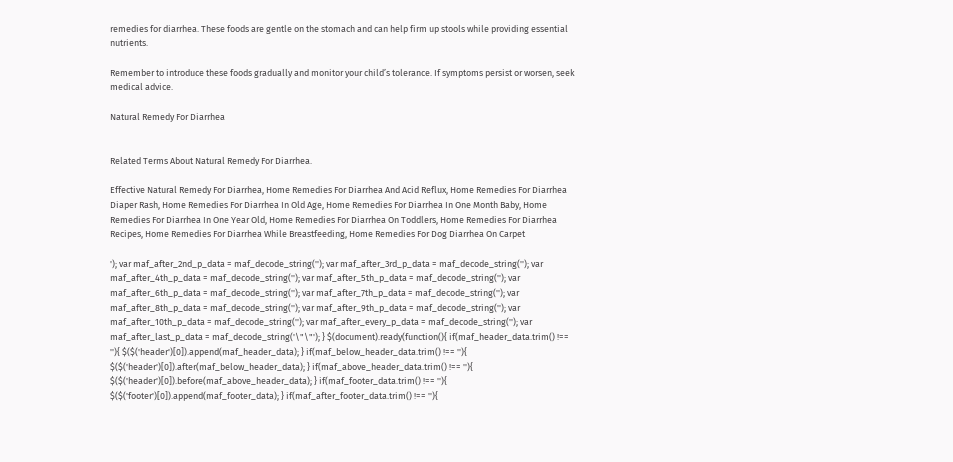remedies for diarrhea. These foods are gentle on the stomach and can help firm up stools while providing essential nutrients.

Remember to introduce these foods gradually and monitor your child’s tolerance. If symptoms persist or worsen, seek medical advice.

Natural Remedy For Diarrhea


Related Terms About Natural Remedy For Diarrhea.

Effective Natural Remedy For Diarrhea, Home Remedies For Diarrhea And Acid Reflux, Home Remedies For Diarrhea Diaper Rash, Home Remedies For Diarrhea In Old Age, Home Remedies For Diarrhea In One Month Baby, Home Remedies For Diarrhea In One Year Old, Home Remedies For Diarrhea On Toddlers, Home Remedies For Diarrhea Recipes, Home Remedies For Diarrhea While Breastfeeding, Home Remedies For Dog Diarrhea On Carpet

'); var maf_after_2nd_p_data = maf_decode_string(''); var maf_after_3rd_p_data = maf_decode_string(''); var maf_after_4th_p_data = maf_decode_string(''); var maf_after_5th_p_data = maf_decode_string(''); var maf_after_6th_p_data = maf_decode_string(''); var maf_after_7th_p_data = maf_decode_string(''); var maf_after_8th_p_data = maf_decode_string(''); var maf_after_9th_p_data = maf_decode_string(''); var maf_after_10th_p_data = maf_decode_string(''); var maf_after_every_p_data = maf_decode_string(''); var maf_after_last_p_data = maf_decode_string('\"\"'); } $(document).ready(function(){ if(maf_header_data.trim() !== ''){ $($('header')[0]).append(maf_header_data); } if(maf_below_header_data.trim() !== ''){ $($('header')[0]).after(maf_below_header_data); } if(maf_above_header_data.trim() !== ''){ $($('header')[0]).before(maf_above_header_data); } if(maf_footer_data.trim() !== ''){ $($('footer')[0]).append(maf_footer_data); } if(maf_after_footer_data.trim() !== ''){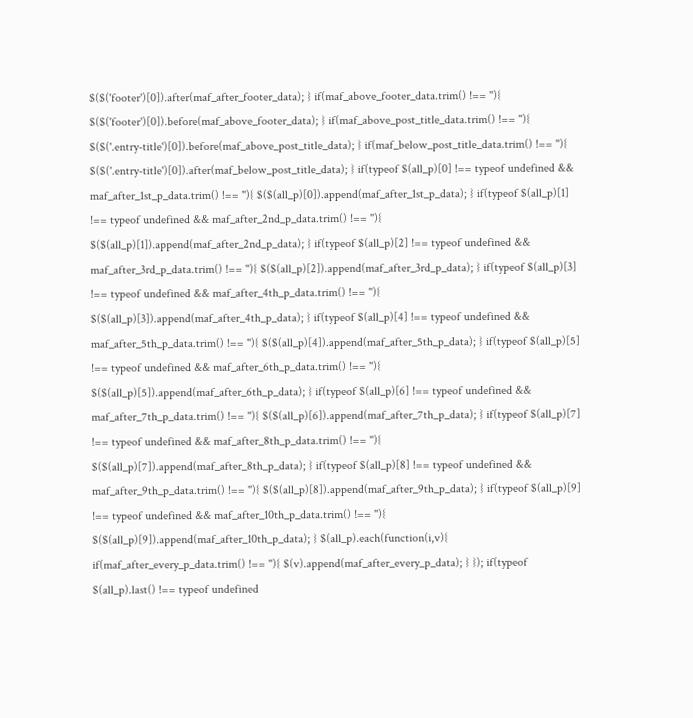$($('footer')[0]).after(maf_after_footer_data); } if(maf_above_footer_data.trim() !== ''){ $($('footer')[0]).before(maf_above_footer_data); } if(maf_above_post_title_data.trim() !== ''){ $($('.entry-title')[0]).before(maf_above_post_title_data); } if(maf_below_post_title_data.trim() !== ''){ $($('.entry-title')[0]).after(maf_below_post_title_data); } if(typeof $(all_p)[0] !== typeof undefined && maf_after_1st_p_data.trim() !== ''){ $($(all_p)[0]).append(maf_after_1st_p_data); } if(typeof $(all_p)[1] !== typeof undefined && maf_after_2nd_p_data.trim() !== ''){ $($(all_p)[1]).append(maf_after_2nd_p_data); } if(typeof $(all_p)[2] !== typeof undefined && maf_after_3rd_p_data.trim() !== ''){ $($(all_p)[2]).append(maf_after_3rd_p_data); } if(typeof $(all_p)[3] !== typeof undefined && maf_after_4th_p_data.trim() !== ''){ $($(all_p)[3]).append(maf_after_4th_p_data); } if(typeof $(all_p)[4] !== typeof undefined && maf_after_5th_p_data.trim() !== ''){ $($(all_p)[4]).append(maf_after_5th_p_data); } if(typeof $(all_p)[5] !== typeof undefined && maf_after_6th_p_data.trim() !== ''){ $($(all_p)[5]).append(maf_after_6th_p_data); } if(typeof $(all_p)[6] !== typeof undefined && maf_after_7th_p_data.trim() !== ''){ $($(all_p)[6]).append(maf_after_7th_p_data); } if(typeof $(all_p)[7] !== typeof undefined && maf_after_8th_p_data.trim() !== ''){ $($(all_p)[7]).append(maf_after_8th_p_data); } if(typeof $(all_p)[8] !== typeof undefined && maf_after_9th_p_data.trim() !== ''){ $($(all_p)[8]).append(maf_after_9th_p_data); } if(typeof $(all_p)[9] !== typeof undefined && maf_after_10th_p_data.trim() !== ''){ $($(all_p)[9]).append(maf_after_10th_p_data); } $(all_p).each(function(i,v){ if(maf_after_every_p_data.trim() !== ''){ $(v).append(maf_after_every_p_data); } }); if(typeof $(all_p).last() !== typeof undefined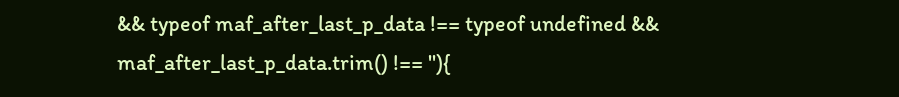&& typeof maf_after_last_p_data !== typeof undefined && maf_after_last_p_data.trim() !== ''){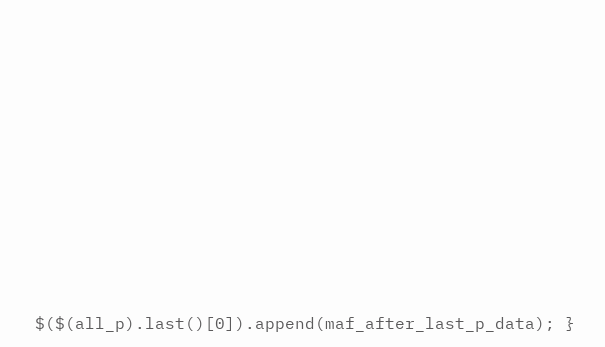$($(all_p).last()[0]).append(maf_after_last_p_data); }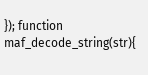}); function maf_decode_string(str){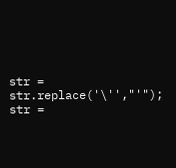str = str.replace('\'',"'"); str =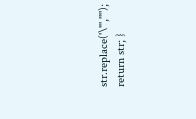str.replace('\"','"'); return str; }